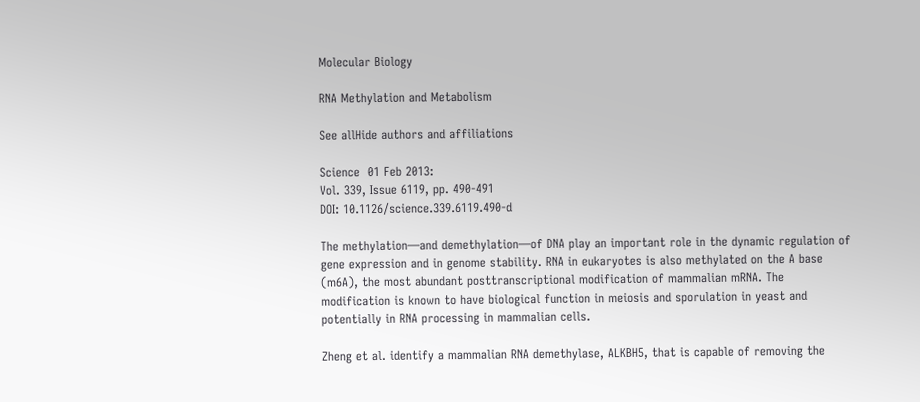Molecular Biology

RNA Methylation and Metabolism

See allHide authors and affiliations

Science  01 Feb 2013:
Vol. 339, Issue 6119, pp. 490-491
DOI: 10.1126/science.339.6119.490-d

The methylation—and demethylation—of DNA play an important role in the dynamic regulation of gene expression and in genome stability. RNA in eukaryotes is also methylated on the A base (m6A), the most abundant posttranscriptional modification of mammalian mRNA. The modification is known to have biological function in meiosis and sporulation in yeast and potentially in RNA processing in mammalian cells.

Zheng et al. identify a mammalian RNA demethylase, ALKBH5, that is capable of removing the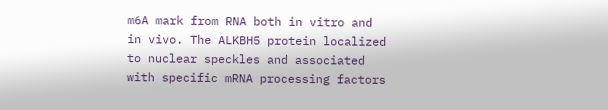m6A mark from RNA both in vitro and in vivo. The ALKBH5 protein localized to nuclear speckles and associated with specific mRNA processing factors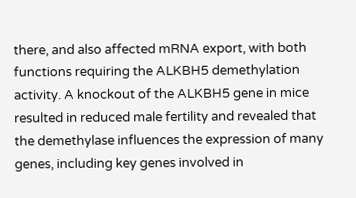there, and also affected mRNA export, with both functions requiring the ALKBH5 demethylation activity. A knockout of the ALKBH5 gene in mice resulted in reduced male fertility and revealed that the demethylase influences the expression of many genes, including key genes involved in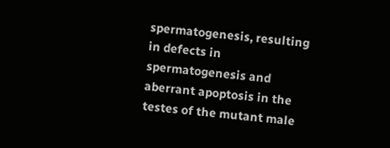spermatogenesis, resulting in defects in spermatogenesis and aberrant apoptosis in the testes of the mutant male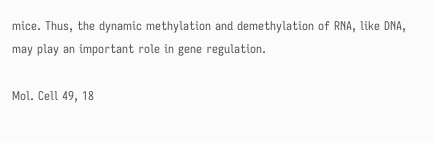mice. Thus, the dynamic methylation and demethylation of RNA, like DNA, may play an important role in gene regulation.

Mol. Cell 49, 18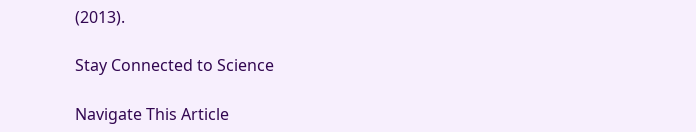(2013).

Stay Connected to Science

Navigate This Article